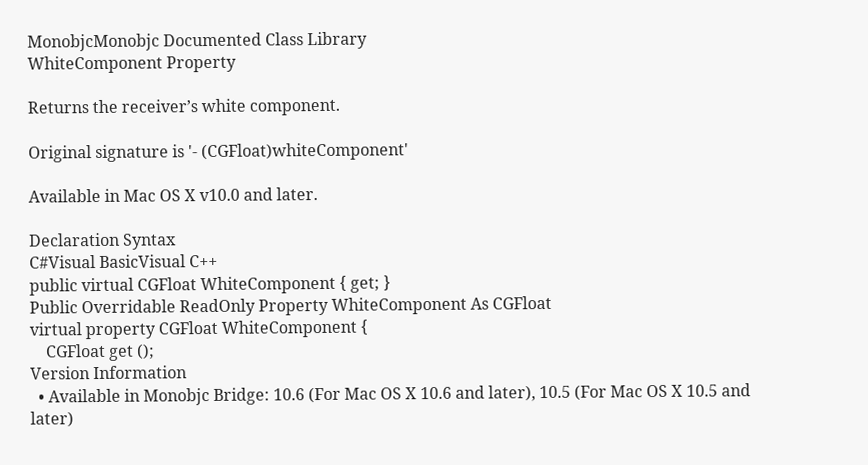MonobjcMonobjc Documented Class Library
WhiteComponent Property

Returns the receiver’s white component.

Original signature is '- (CGFloat)whiteComponent'

Available in Mac OS X v10.0 and later.

Declaration Syntax
C#Visual BasicVisual C++
public virtual CGFloat WhiteComponent { get; }
Public Overridable ReadOnly Property WhiteComponent As CGFloat
virtual property CGFloat WhiteComponent {
    CGFloat get ();
Version Information
  • Available in Monobjc Bridge: 10.6 (For Mac OS X 10.6 and later), 10.5 (For Mac OS X 10.5 and later)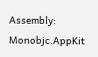Assembly: Monobjc.AppKit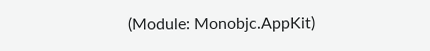(Module: Monobjc.AppKit)